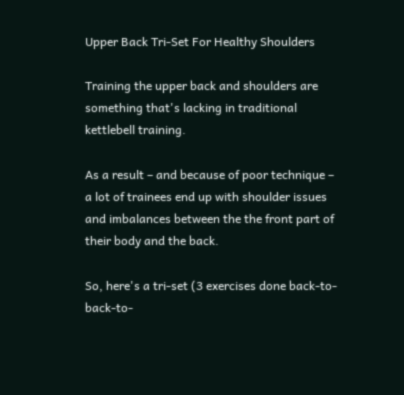Upper Back Tri-Set For Healthy Shoulders

Training the upper back and shoulders are something that's lacking in traditional kettlebell training.

As a result – and because of poor technique – a lot of trainees end up with shoulder issues and imbalances between the the front part of their body and the back.

So, here's a tri-set (3 exercises done back-to-back-to-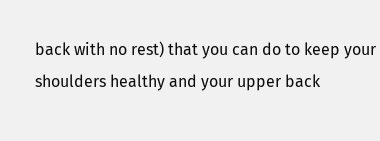back with no rest) that you can do to keep your shoulders healthy and your upper back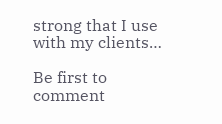strong that I use with my clients…

Be first to comment